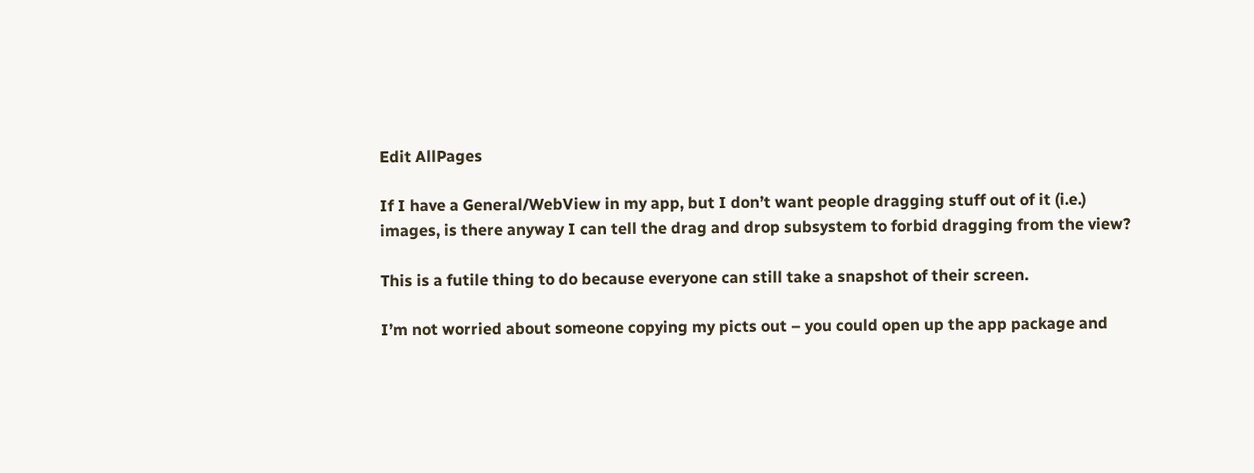Edit AllPages

If I have a General/WebView in my app, but I don’t want people dragging stuff out of it (i.e.) images, is there anyway I can tell the drag and drop subsystem to forbid dragging from the view?

This is a futile thing to do because everyone can still take a snapshot of their screen.

I’m not worried about someone copying my picts out – you could open up the app package and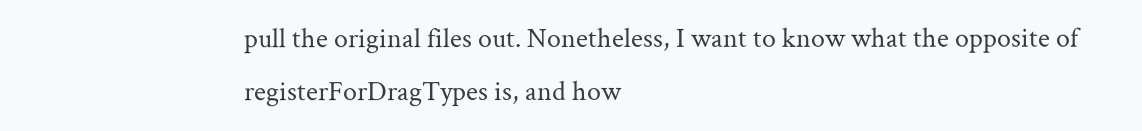pull the original files out. Nonetheless, I want to know what the opposite of registerForDragTypes is, and how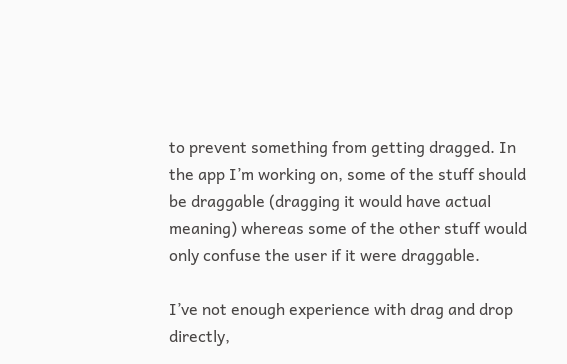to prevent something from getting dragged. In the app I’m working on, some of the stuff should be draggable (dragging it would have actual meaning) whereas some of the other stuff would only confuse the user if it were draggable.

I’ve not enough experience with drag and drop directly,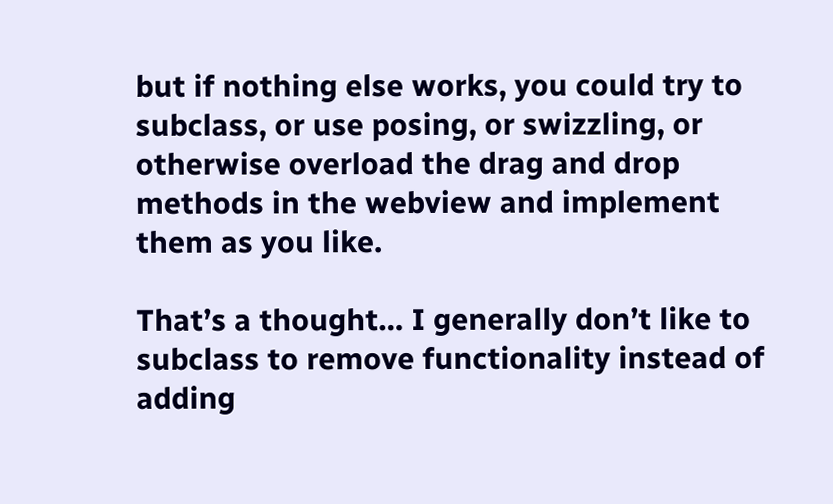but if nothing else works, you could try to subclass, or use posing, or swizzling, or otherwise overload the drag and drop methods in the webview and implement them as you like.

That’s a thought… I generally don’t like to subclass to remove functionality instead of adding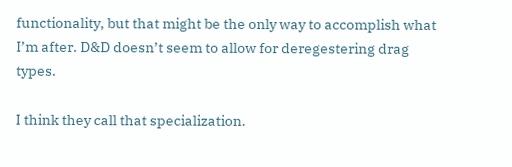functionality, but that might be the only way to accomplish what I’m after. D&D doesn’t seem to allow for deregestering drag types.

I think they call that specialization.